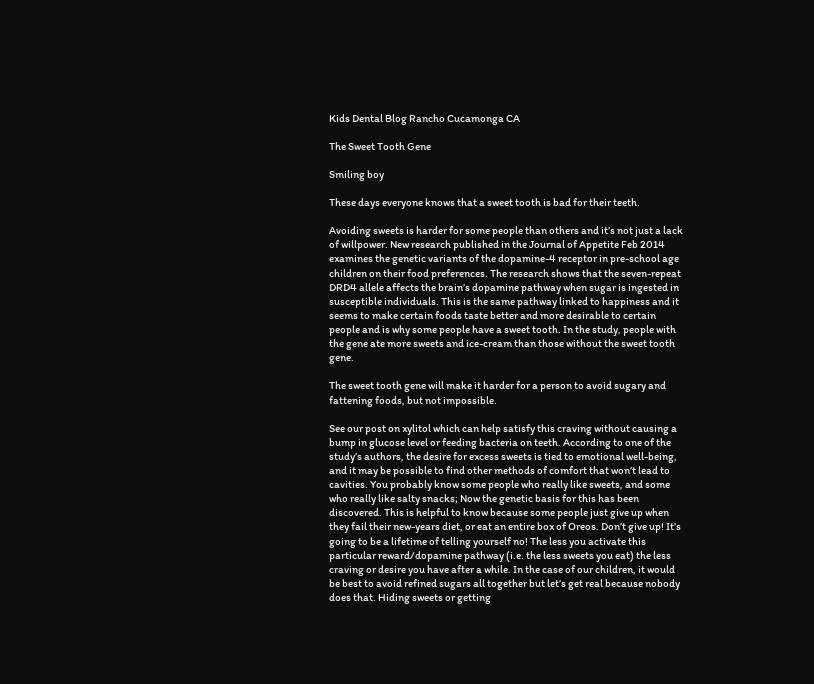Kids Dental Blog Rancho Cucamonga CA

The Sweet Tooth Gene

Smiling boy

These days everyone knows that a sweet tooth is bad for their teeth.

Avoiding sweets is harder for some people than others and it’s not just a lack of willpower. New research published in the Journal of Appetite Feb 2014 examines the genetic variants of the dopamine-4 receptor in pre-school age children on their food preferences. The research shows that the seven-repeat DRD4 allele affects the brain’s dopamine pathway when sugar is ingested in susceptible individuals. This is the same pathway linked to happiness and it seems to make certain foods taste better and more desirable to certain people and is why some people have a sweet tooth. In the study, people with the gene ate more sweets and ice-cream than those without the sweet tooth gene.

The sweet tooth gene will make it harder for a person to avoid sugary and fattening foods, but not impossible.

See our post on xylitol which can help satisfy this craving without causing a bump in glucose level or feeding bacteria on teeth. According to one of the study’s authors, the desire for excess sweets is tied to emotional well-being, and it may be possible to find other methods of comfort that won’t lead to cavities. You probably know some people who really like sweets, and some who really like salty snacks; Now the genetic basis for this has been discovered. This is helpful to know because some people just give up when they fail their new-years diet, or eat an entire box of Oreos. Don’t give up! It’s going to be a lifetime of telling yourself no! The less you activate this particular reward/dopamine pathway (i.e. the less sweets you eat) the less craving or desire you have after a while. In the case of our children, it would be best to avoid refined sugars all together but let’s get real because nobody does that. Hiding sweets or getting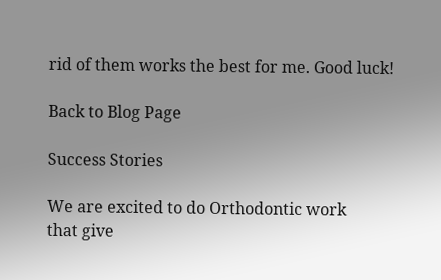rid of them works the best for me. Good luck!

Back to Blog Page

Success Stories

We are excited to do Orthodontic work
that give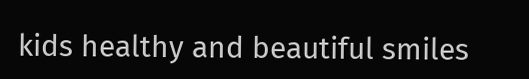kids healthy and beautiful smiles